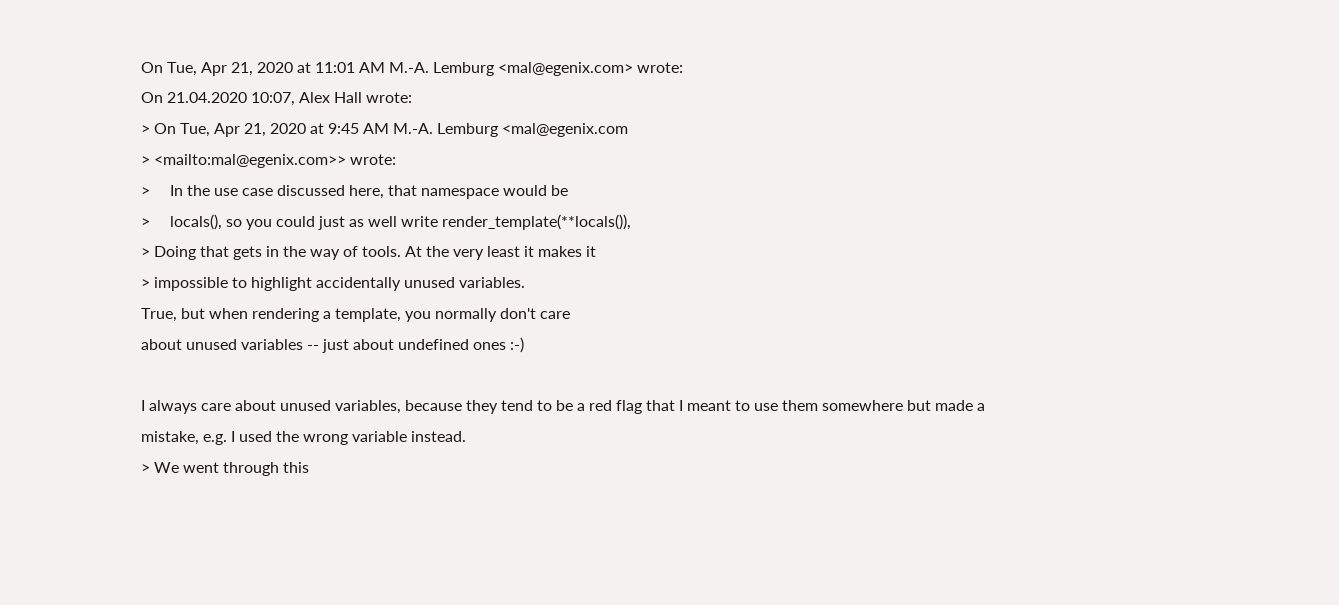On Tue, Apr 21, 2020 at 11:01 AM M.-A. Lemburg <mal@egenix.com> wrote:
On 21.04.2020 10:07, Alex Hall wrote:
> On Tue, Apr 21, 2020 at 9:45 AM M.-A. Lemburg <mal@egenix.com
> <mailto:mal@egenix.com>> wrote:
>     In the use case discussed here, that namespace would be
>     locals(), so you could just as well write render_template(**locals()),
> Doing that gets in the way of tools. At the very least it makes it
> impossible to highlight accidentally unused variables.
True, but when rendering a template, you normally don't care
about unused variables -- just about undefined ones :-)

I always care about unused variables, because they tend to be a red flag that I meant to use them somewhere but made a mistake, e.g. I used the wrong variable instead.
> We went through this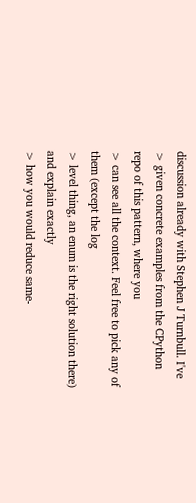discussion already with Stephen J Turnbull. I've
> given concrete examples from the CPython repo of this pattern, where you
> can see all the context. Feel free to pick any of them (except the log
> level thing, an enum is the right solution there) and explain exactly
> how you would reduce same-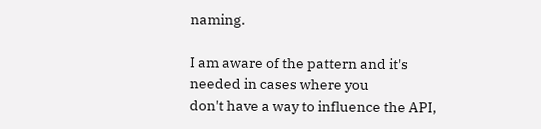naming.

I am aware of the pattern and it's needed in cases where you
don't have a way to influence the API,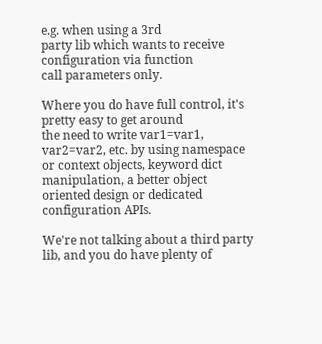e.g. when using a 3rd
party lib which wants to receive configuration via function
call parameters only.

Where you do have full control, it's pretty easy to get around
the need to write var1=var1, var2=var2, etc. by using namespace
or context objects, keyword dict manipulation, a better object
oriented design or dedicated configuration APIs.

We're not talking about a third party lib, and you do have plenty of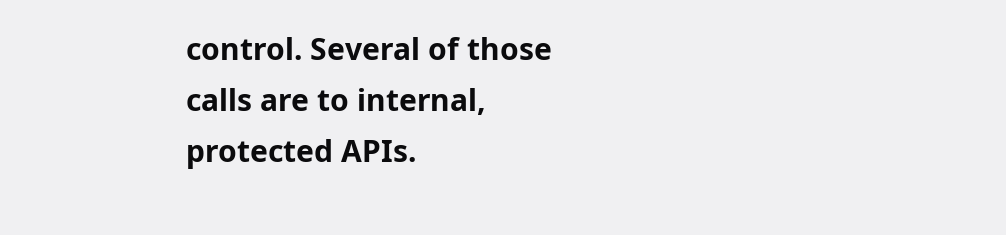control. Several of those calls are to internal, protected APIs.